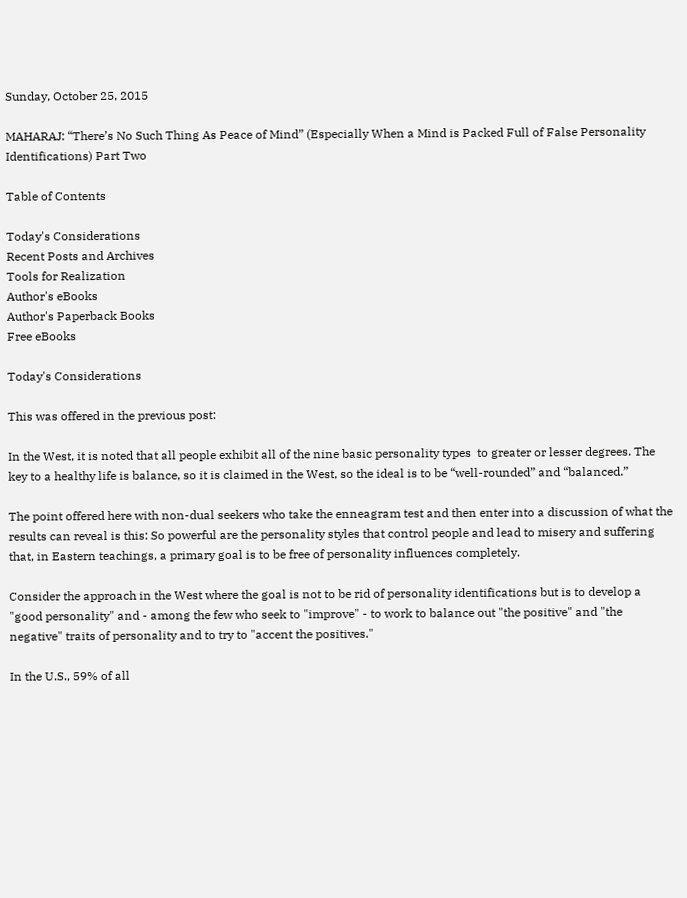Sunday, October 25, 2015

MAHARAJ: “There’s No Such Thing As Peace of Mind” (Especially When a Mind is Packed Full of False Personality Identifications) Part Two

Table of Contents

Today's Considerations
Recent Posts and Archives
Tools for Realization
Author's eBooks
Author's Paperback Books
Free eBooks

Today's Considerations

This was offered in the previous post:

In the West, it is noted that all people exhibit all of the nine basic personality types  to greater or lesser degrees. The key to a healthy life is balance, so it is claimed in the West, so the ideal is to be “well-rounded” and “balanced.”

The point offered here with non-dual seekers who take the enneagram test and then enter into a discussion of what the results can reveal is this: So powerful are the personality styles that control people and lead to misery and suffering that, in Eastern teachings, a primary goal is to be free of personality influences completely.

Consider the approach in the West where the goal is not to be rid of personality identifications but is to develop a "good personality" and - among the few who seek to "improve" - to work to balance out "the positive" and "the negative" traits of personality and to try to "accent the positives."

In the U.S., 59% of all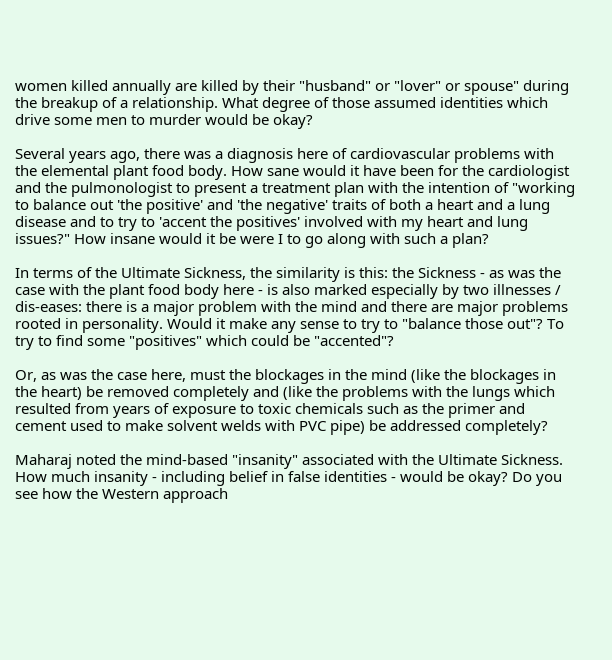women killed annually are killed by their "husband" or "lover" or spouse" during the breakup of a relationship. What degree of those assumed identities which drive some men to murder would be okay?

Several years ago, there was a diagnosis here of cardiovascular problems with the elemental plant food body. How sane would it have been for the cardiologist and the pulmonologist to present a treatment plan with the intention of "working to balance out 'the positive' and 'the negative' traits of both a heart and a lung disease and to try to 'accent the positives' involved with my heart and lung issues?" How insane would it be were I to go along with such a plan?

In terms of the Ultimate Sickness, the similarity is this: the Sickness - as was the case with the plant food body here - is also marked especially by two illnesses / dis-eases: there is a major problem with the mind and there are major problems rooted in personality. Would it make any sense to try to "balance those out"? To try to find some "positives" which could be "accented"?

Or, as was the case here, must the blockages in the mind (like the blockages in the heart) be removed completely and (like the problems with the lungs which resulted from years of exposure to toxic chemicals such as the primer and cement used to make solvent welds with PVC pipe) be addressed completely?

Maharaj noted the mind-based "insanity" associated with the Ultimate Sickness. How much insanity - including belief in false identities - would be okay? Do you see how the Western approach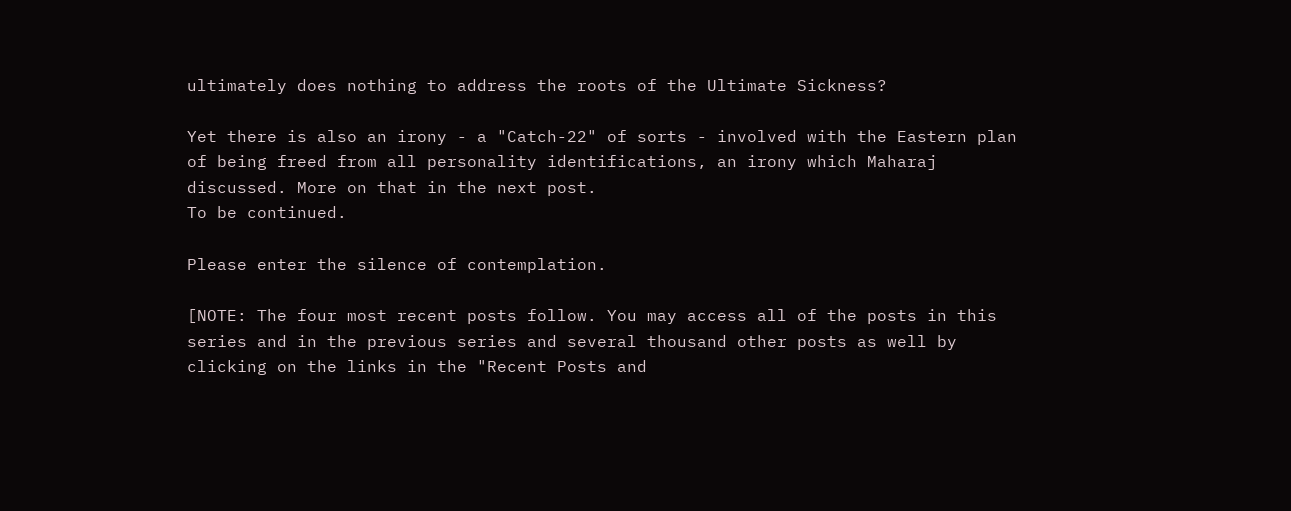ultimately does nothing to address the roots of the Ultimate Sickness?

Yet there is also an irony - a "Catch-22" of sorts - involved with the Eastern plan of being freed from all personality identifications, an irony which Maharaj discussed. More on that in the next post.
To be continued.

Please enter the silence of contemplation.

[NOTE: The four most recent posts follow. You may access all of the posts in this series and in the previous series and several thousand other posts as well by clicking on the links in the "Recent Posts and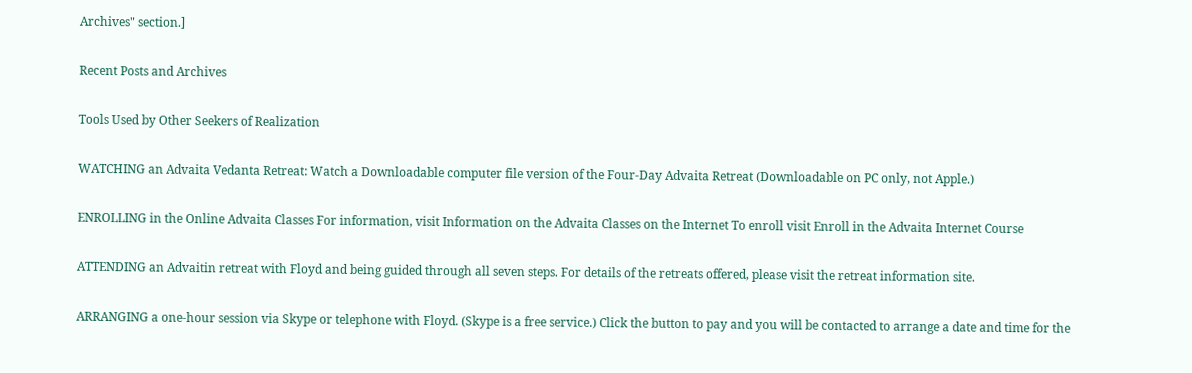Archives" section.]

Recent Posts and Archives

Tools Used by Other Seekers of Realization

WATCHING an Advaita Vedanta Retreat: Watch a Downloadable computer file version of the Four-Day Advaita Retreat (Downloadable on PC only, not Apple.)

ENROLLING in the Online Advaita Classes For information, visit Information on the Advaita Classes on the Internet To enroll visit Enroll in the Advaita Internet Course

ATTENDING an Advaitin retreat with Floyd and being guided through all seven steps. For details of the retreats offered, please visit the retreat information site.

ARRANGING a one-hour session via Skype or telephone with Floyd. (Skype is a free service.) Click the button to pay and you will be contacted to arrange a date and time for the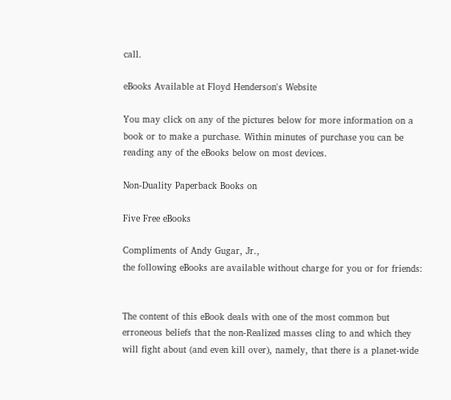call.

eBooks Available at Floyd Henderson's Website

You may click on any of the pictures below for more information on a book or to make a purchase. Within minutes of purchase you can be reading any of the eBooks below on most devices.

Non-Duality Paperback Books on

Five Free eBooks

Compliments of Andy Gugar, Jr.,
the following eBooks are available without charge for you or for friends:


The content of this eBook deals with one of the most common but erroneous beliefs that the non-Realized masses cling to and which they will fight about (and even kill over), namely, that there is a planet-wide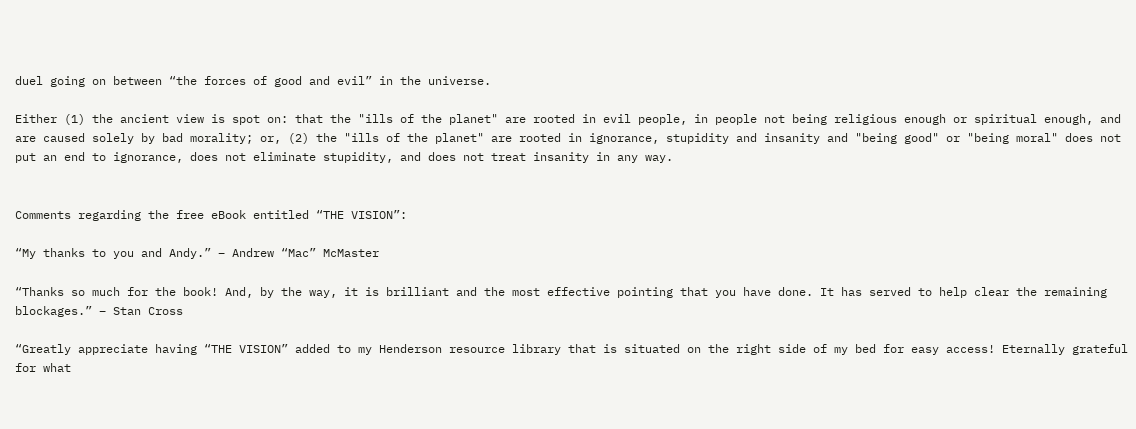duel going on between “the forces of good and evil” in the universe.

Either (1) the ancient view is spot on: that the "ills of the planet" are rooted in evil people, in people not being religious enough or spiritual enough, and are caused solely by bad morality; or, (2) the "ills of the planet" are rooted in ignorance, stupidity and insanity and "being good" or "being moral" does not put an end to ignorance, does not eliminate stupidity, and does not treat insanity in any way.


Comments regarding the free eBook entitled “THE VISION”:

“My thanks to you and Andy.” – Andrew “Mac” McMaster

“Thanks so much for the book! And, by the way, it is brilliant and the most effective pointing that you have done. It has served to help clear the remaining blockages.” – Stan Cross

“Greatly appreciate having “THE VISION” added to my Henderson resource library that is situated on the right side of my bed for easy access! Eternally grateful for what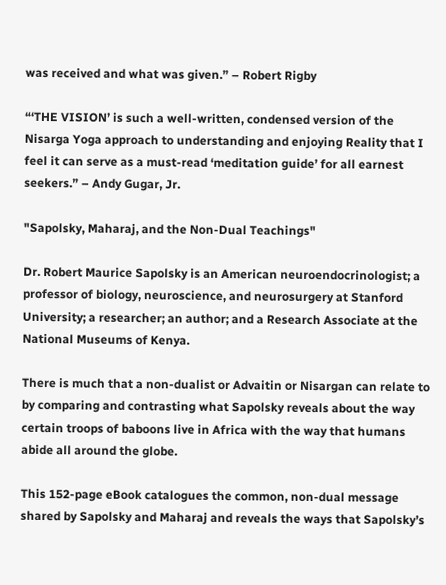was received and what was given.” – Robert Rigby

“‘THE VISION’ is such a well-written, condensed version of the Nisarga Yoga approach to understanding and enjoying Reality that I feel it can serve as a must-read ‘meditation guide’ for all earnest seekers.” – Andy Gugar, Jr.

"Sapolsky, Maharaj, and the Non-Dual Teachings"

Dr. Robert Maurice Sapolsky is an American neuroendocrinologist; a professor of biology, neuroscience, and neurosurgery at Stanford University; a researcher; an author; and a Research Associate at the National Museums of Kenya.

There is much that a non-dualist or Advaitin or Nisargan can relate to by comparing and contrasting what Sapolsky reveals about the way certain troops of baboons live in Africa with the way that humans abide all around the globe.

This 152-page eBook catalogues the common, non-dual message shared by Sapolsky and Maharaj and reveals the ways that Sapolsky’s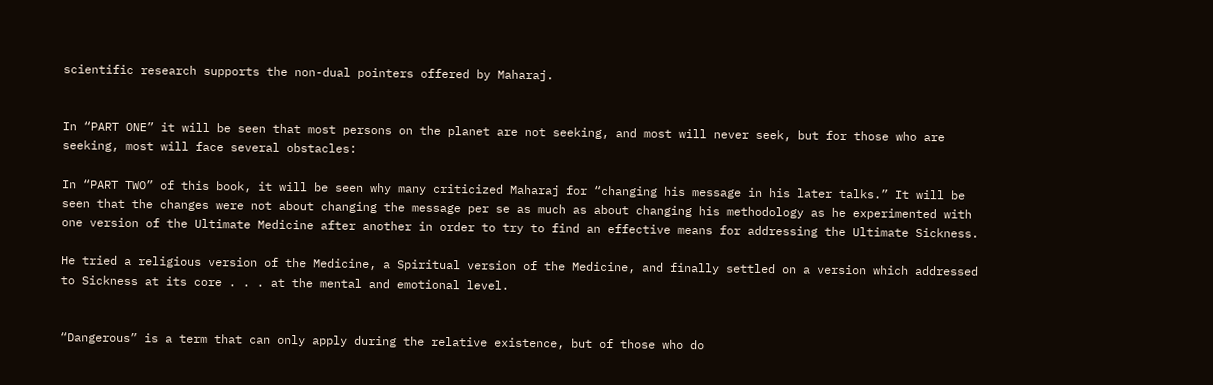scientific research supports the non-dual pointers offered by Maharaj.


In “PART ONE” it will be seen that most persons on the planet are not seeking, and most will never seek, but for those who are seeking, most will face several obstacles:

In “PART TWO” of this book, it will be seen why many criticized Maharaj for “changing his message in his later talks.” It will be seen that the changes were not about changing the message per se as much as about changing his methodology as he experimented with one version of the Ultimate Medicine after another in order to try to find an effective means for addressing the Ultimate Sickness.

He tried a religious version of the Medicine, a Spiritual version of the Medicine, and finally settled on a version which addressed to Sickness at its core . . . at the mental and emotional level.


“Dangerous” is a term that can only apply during the relative existence, but of those who do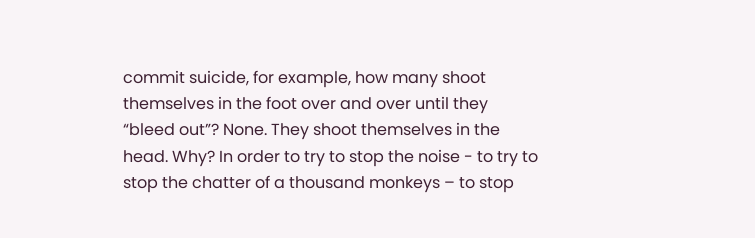commit suicide, for example, how many shoot themselves in the foot over and over until they “bleed out”? None. They shoot themselves in the head. Why? In order to try to stop the noise - to try to stop the chatter of a thousand monkeys – to stop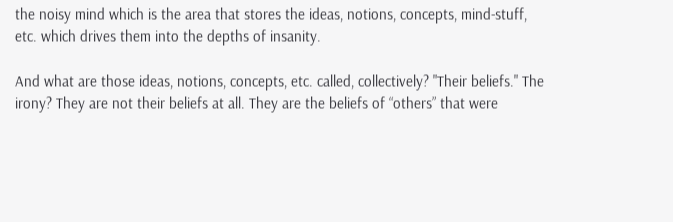the noisy mind which is the area that stores the ideas, notions, concepts, mind-stuff, etc. which drives them into the depths of insanity.

And what are those ideas, notions, concepts, etc. called, collectively? "Their beliefs." The irony? They are not their beliefs at all. They are the beliefs of “others” that were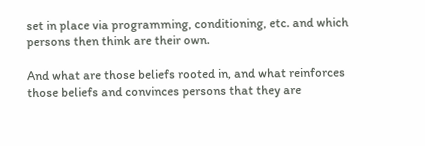set in place via programming, conditioning, etc. and which persons then think are their own.

And what are those beliefs rooted in, and what reinforces those beliefs and convinces persons that they are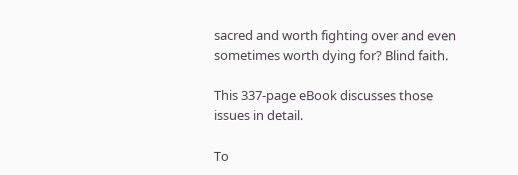sacred and worth fighting over and even sometimes worth dying for? Blind faith.

This 337-page eBook discusses those issues in detail.

To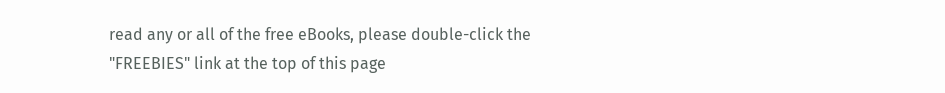read any or all of the free eBooks, please double-click the "FREEBIES" link at the top of this page